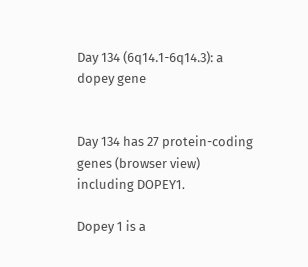Day 134 (6q14.1-6q14.3): a dopey gene


Day 134 has 27 protein-coding genes (browser view) including DOPEY1.

Dopey 1 is a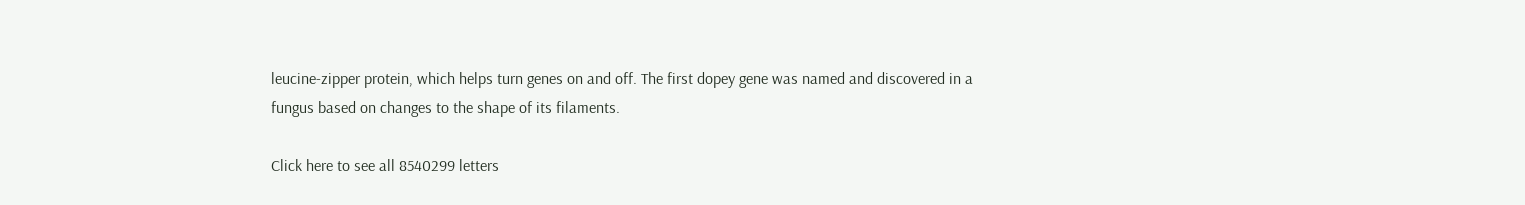leucine-zipper protein, which helps turn genes on and off. The first dopey gene was named and discovered in a fungus based on changes to the shape of its filaments.

Click here to see all 8540299 letters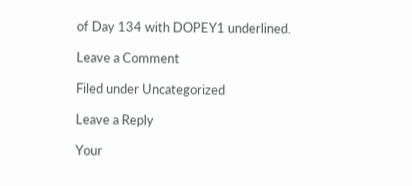of Day 134 with DOPEY1 underlined.

Leave a Comment

Filed under Uncategorized

Leave a Reply

Your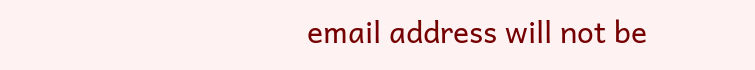email address will not be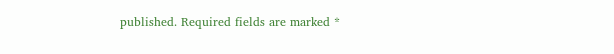published. Required fields are marked *